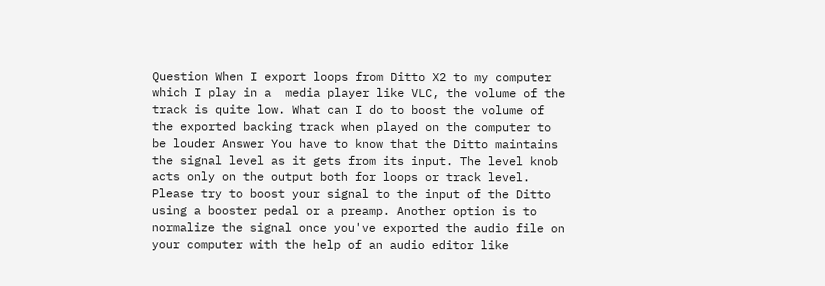Question When I export loops from Ditto X2 to my computer which I play in a  media player like VLC, the volume of the track is quite low. What can I do to boost the volume of the exported backing track when played on the computer to be louder Answer You have to know that the Ditto maintains the signal level as it gets from its input. The level knob acts only on the output both for loops or track level. Please try to boost your signal to the input of the Ditto using a booster pedal or a preamp. Another option is to normalize the signal once you've exported the audio file on your computer with the help of an audio editor like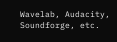Wavelab, Audacity, Soundforge, etc.